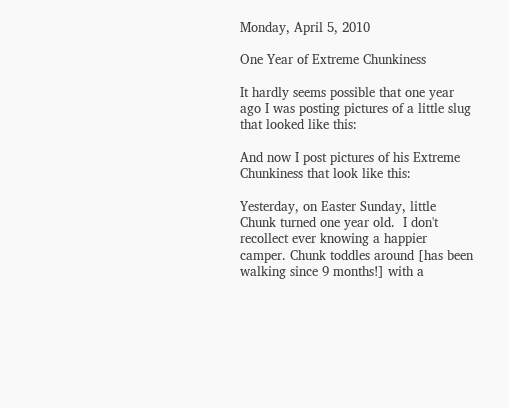Monday, April 5, 2010

One Year of Extreme Chunkiness

It hardly seems possible that one year ago I was posting pictures of a little slug that looked like this:

And now I post pictures of his Extreme Chunkiness that look like this:

Yesterday, on Easter Sunday, little Chunk turned one year old.  I don't recollect ever knowing a happier camper. Chunk toddles around [has been walking since 9 months!] with a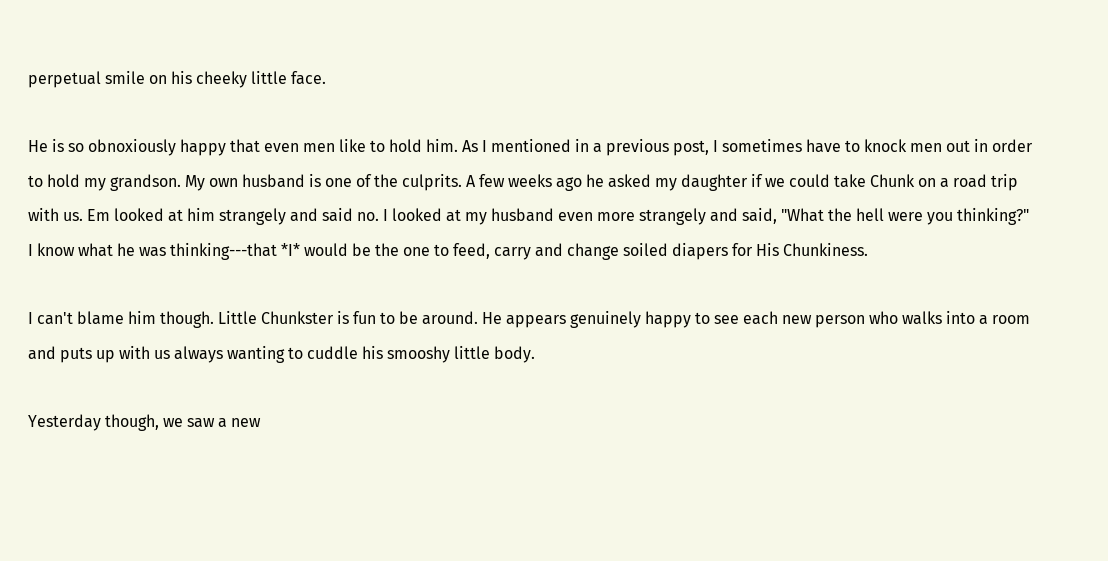perpetual smile on his cheeky little face.

He is so obnoxiously happy that even men like to hold him. As I mentioned in a previous post, I sometimes have to knock men out in order to hold my grandson. My own husband is one of the culprits. A few weeks ago he asked my daughter if we could take Chunk on a road trip with us. Em looked at him strangely and said no. I looked at my husband even more strangely and said, "What the hell were you thinking?"   I know what he was thinking---that *I* would be the one to feed, carry and change soiled diapers for His Chunkiness.

I can't blame him though. Little Chunkster is fun to be around. He appears genuinely happy to see each new person who walks into a room and puts up with us always wanting to cuddle his smooshy little body.

Yesterday though, we saw a new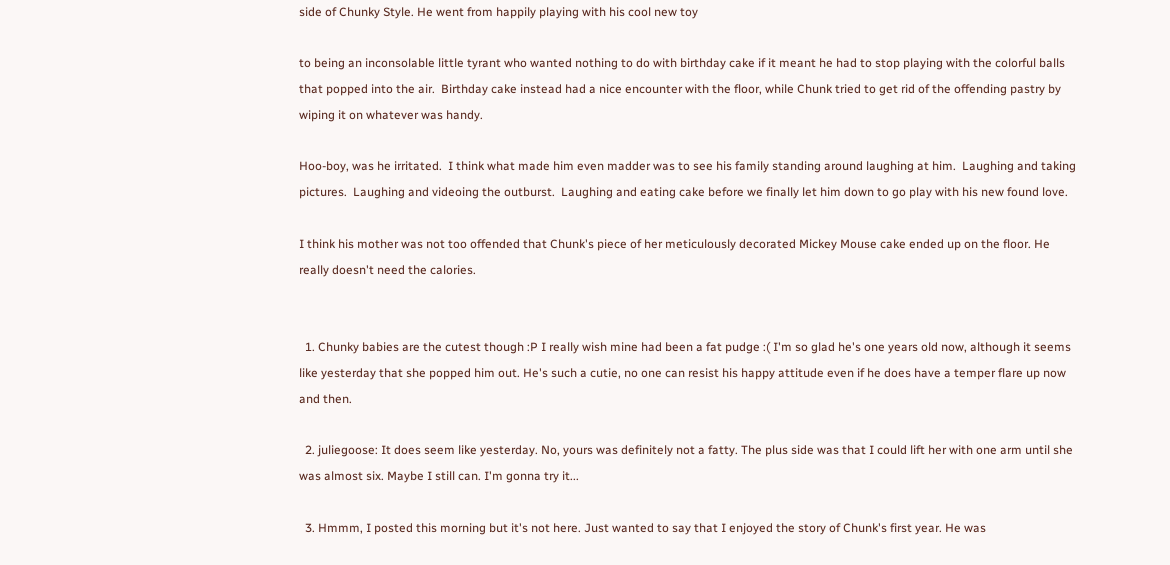side of Chunky Style. He went from happily playing with his cool new toy

to being an inconsolable little tyrant who wanted nothing to do with birthday cake if it meant he had to stop playing with the colorful balls that popped into the air.  Birthday cake instead had a nice encounter with the floor, while Chunk tried to get rid of the offending pastry by wiping it on whatever was handy.

Hoo-boy, was he irritated.  I think what made him even madder was to see his family standing around laughing at him.  Laughing and taking pictures.  Laughing and videoing the outburst.  Laughing and eating cake before we finally let him down to go play with his new found love.

I think his mother was not too offended that Chunk's piece of her meticulously decorated Mickey Mouse cake ended up on the floor. He really doesn't need the calories.


  1. Chunky babies are the cutest though :P I really wish mine had been a fat pudge :( I'm so glad he's one years old now, although it seems like yesterday that she popped him out. He's such a cutie, no one can resist his happy attitude even if he does have a temper flare up now and then.

  2. juliegoose: It does seem like yesterday. No, yours was definitely not a fatty. The plus side was that I could lift her with one arm until she was almost six. Maybe I still can. I'm gonna try it...

  3. Hmmm, I posted this morning but it's not here. Just wanted to say that I enjoyed the story of Chunk's first year. He was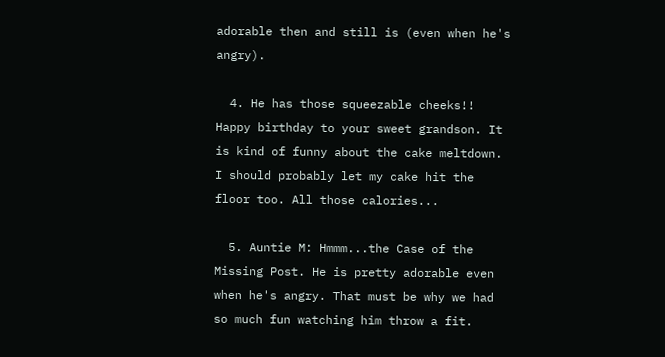adorable then and still is (even when he's angry).

  4. He has those squeezable cheeks!! Happy birthday to your sweet grandson. It is kind of funny about the cake meltdown. I should probably let my cake hit the floor too. All those calories...

  5. Auntie M: Hmmm...the Case of the Missing Post. He is pretty adorable even when he's angry. That must be why we had so much fun watching him throw a fit.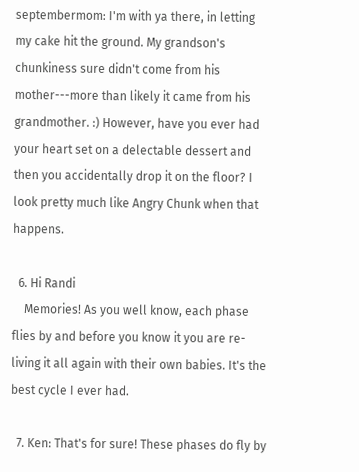septembermom: I'm with ya there, in letting my cake hit the ground. My grandson's chunkiness sure didn't come from his mother---more than likely it came from his grandmother. :) However, have you ever had your heart set on a delectable dessert and then you accidentally drop it on the floor? I look pretty much like Angry Chunk when that happens.

  6. Hi Randi
    Memories! As you well know, each phase flies by and before you know it you are re-living it all again with their own babies. It's the best cycle I ever had.

  7. Ken: That's for sure! These phases do fly by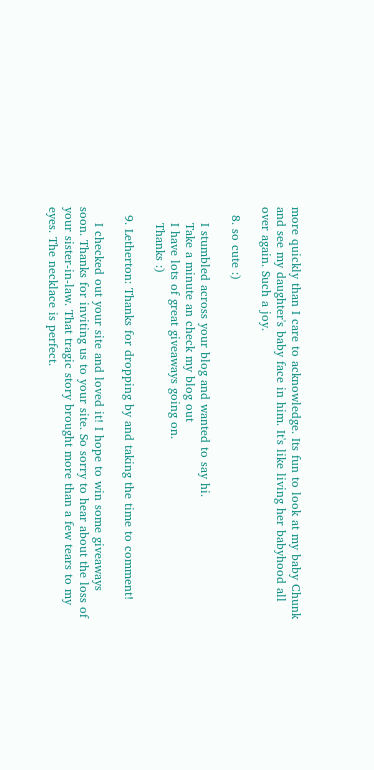more quickly than I care to acknowledge. Its fun to look at my baby Chunk and see my daughter's baby face in him. It's like living her babyhood all over again. Such a joy.

  8. so cute :)

    I stumbled across your blog and wanted to say hi.
    Take a minute an check my blog out
    I have lots of great giveaways going on.
    Thanks :)

  9. Letherton: Thanks for dropping by and taking the time to comment!

    I checked out your site and loved it! I hope to win some giveaways soon. Thanks for inviting us to your site. So sorry to hear about the loss of your sister-in-law. That tragic story brought more than a few tears to my eyes. The necklace is perfect.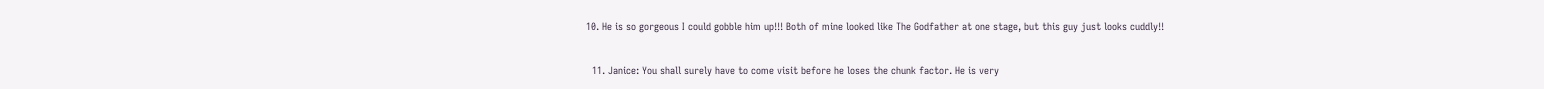10. He is so gorgeous I could gobble him up!!! Both of mine looked like The Godfather at one stage, but this guy just looks cuddly!!

  11. Janice: You shall surely have to come visit before he loses the chunk factor. He is very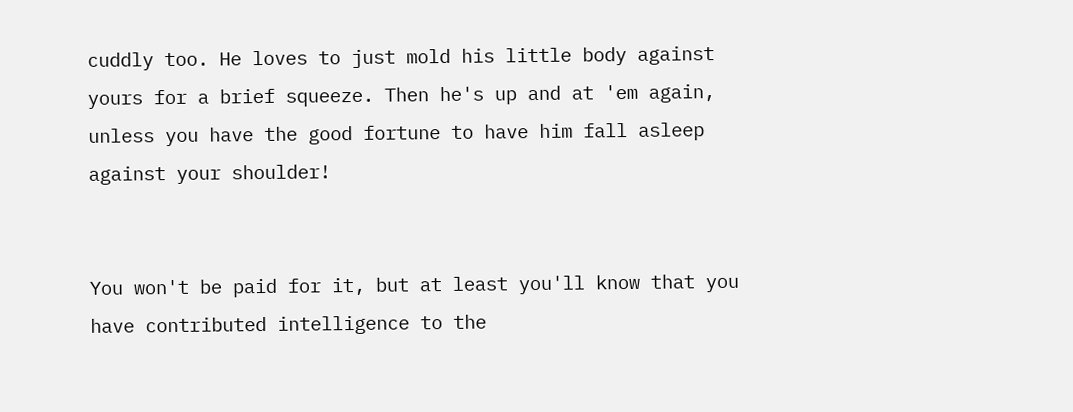cuddly too. He loves to just mold his little body against yours for a brief squeeze. Then he's up and at 'em again, unless you have the good fortune to have him fall asleep against your shoulder!


You won't be paid for it, but at least you'll know that you have contributed intelligence to the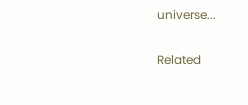universe...

Related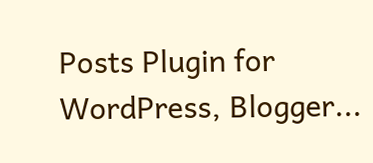Posts Plugin for WordPress, Blogger...